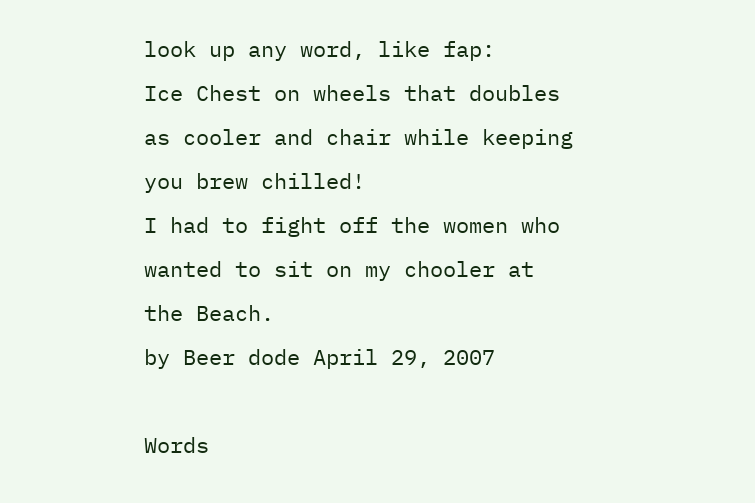look up any word, like fap:
Ice Chest on wheels that doubles as cooler and chair while keeping you brew chilled!
I had to fight off the women who wanted to sit on my chooler at the Beach.
by Beer dode April 29, 2007

Words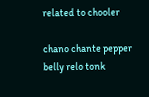related to chooler

chano chante pepper belly relo tonk